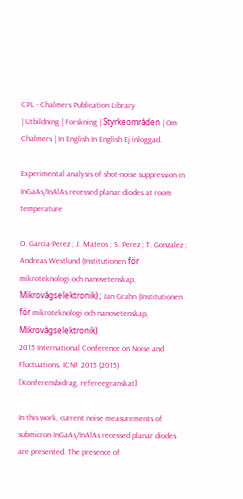CPL - Chalmers Publication Library
| Utbildning | Forskning | Styrkeområden | Om Chalmers | In English In English Ej inloggad.

Experimental analysis of shot-noise suppression in InGaAs/InAlAs recessed planar diodes at room temperature

O. Garcia-Perez ; J. Mateos ; S. Perez ; T. Gonzalez ; Andreas Westlund (Institutionen för mikroteknologi och nanovetenskap, Mikrovågselektronik) ; Jan Grahn (Institutionen för mikroteknologi och nanovetenskap, Mikrovågselektronik)
2015 International Conference on Noise and Fluctuations, ICNF 2015 (2015)
[Konferensbidrag, refereegranskat]

In this work, current noise measurements of submicron InGaAs/InAlAs recessed planar diodes are presented. The presence of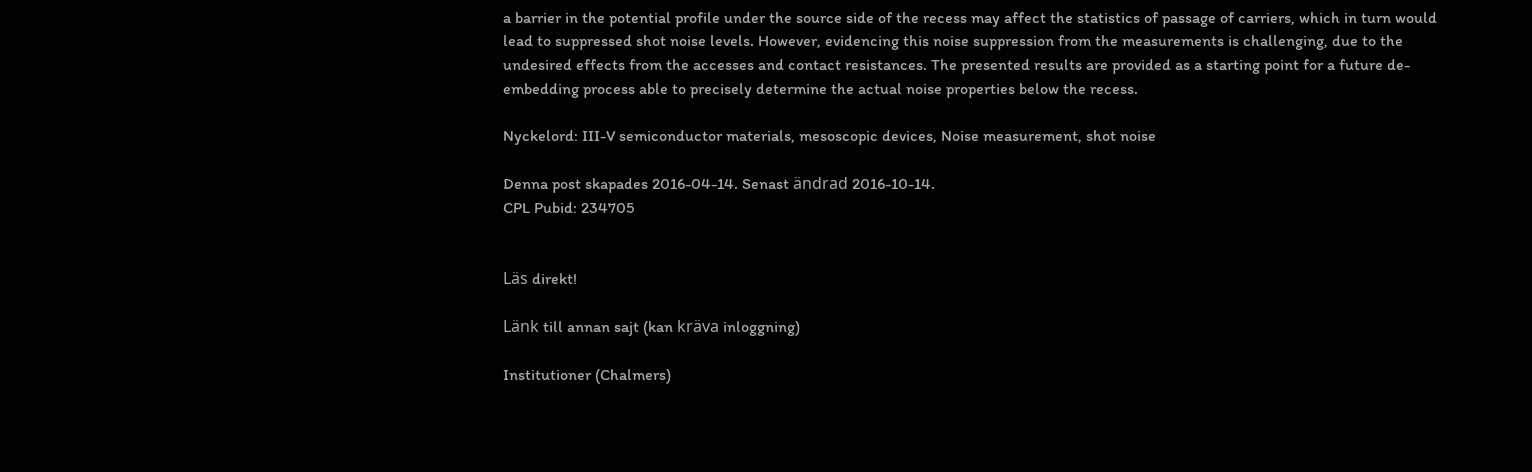a barrier in the potential profile under the source side of the recess may affect the statistics of passage of carriers, which in turn would lead to suppressed shot noise levels. However, evidencing this noise suppression from the measurements is challenging, due to the undesired effects from the accesses and contact resistances. The presented results are provided as a starting point for a future de-embedding process able to precisely determine the actual noise properties below the recess.

Nyckelord: III-V semiconductor materials, mesoscopic devices, Noise measurement, shot noise

Denna post skapades 2016-04-14. Senast ändrad 2016-10-14.
CPL Pubid: 234705


Läs direkt!

Länk till annan sajt (kan kräva inloggning)

Institutioner (Chalmers)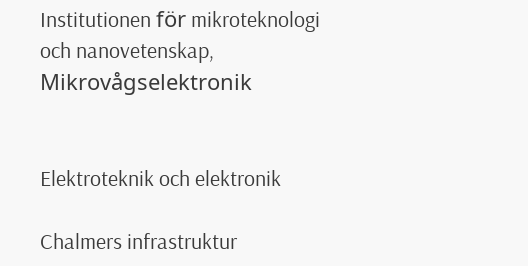Institutionen för mikroteknologi och nanovetenskap, Mikrovågselektronik


Elektroteknik och elektronik

Chalmers infrastruktur